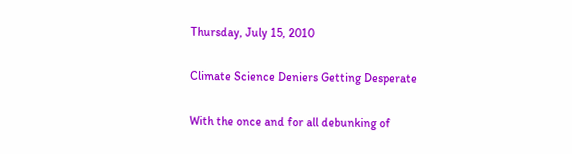Thursday, July 15, 2010

Climate Science Deniers Getting Desperate

With the once and for all debunking of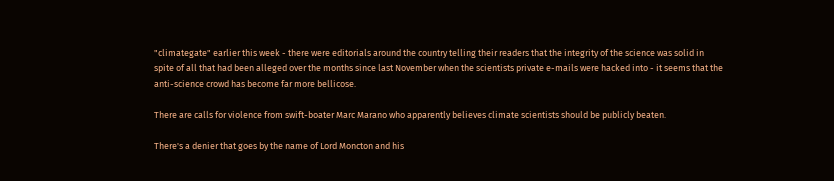"climategate" earlier this week - there were editorials around the country telling their readers that the integrity of the science was solid in spite of all that had been alleged over the months since last November when the scientists private e-mails were hacked into - it seems that the anti-science crowd has become far more bellicose.

There are calls for violence from swift-boater Marc Marano who apparently believes climate scientists should be publicly beaten.

There's a denier that goes by the name of Lord Moncton and his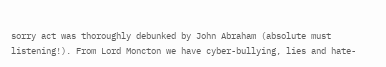sorry act was thoroughly debunked by John Abraham (absolute must listening!). From Lord Moncton we have cyber-bullying, lies and hate-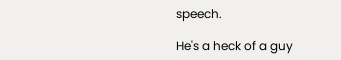speech.

He's a heck of a guy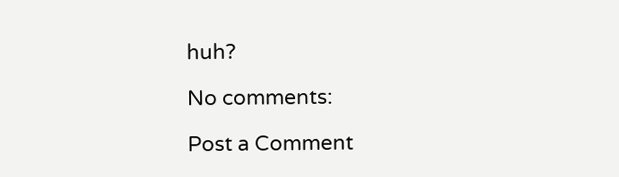huh?

No comments:

Post a Comment